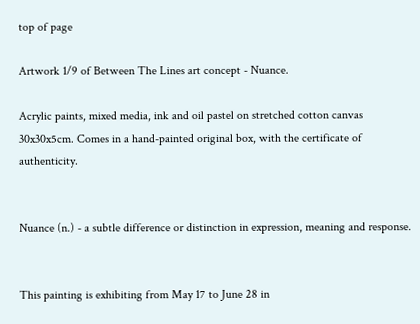top of page

Artwork 1/9 of Between The Lines art concept - Nuance.

Acrylic paints, mixed media, ink and oil pastel on stretched cotton canvas 30x30x5cm. Comes in a hand-painted original box, with the certificate of authenticity.


Nuance (n.) - a subtle difference or distinction in expression, meaning and response.


This painting is exhibiting from May 17 to June 28 in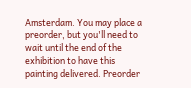Amsterdam. You may place a preorder, but you'll need to wait until the end of the exhibition to have this painting delivered. Preorder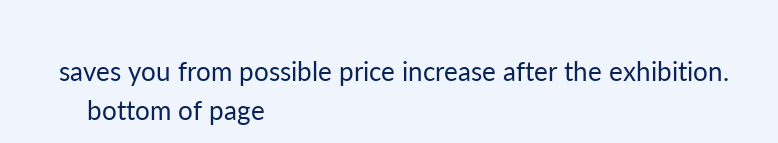saves you from possible price increase after the exhibition.
    bottom of page